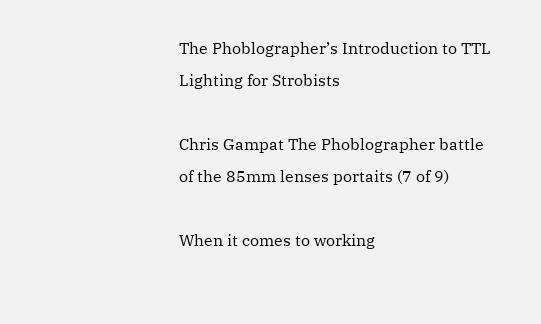The Phoblographer’s Introduction to TTL Lighting for Strobists

Chris Gampat The Phoblographer battle of the 85mm lenses portaits (7 of 9)

When it comes to working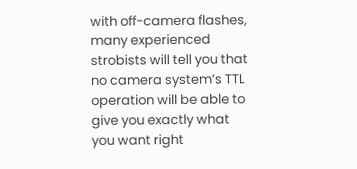with off-camera flashes, many experienced strobists will tell you that no camera system’s TTL operation will be able to give you exactly what you want right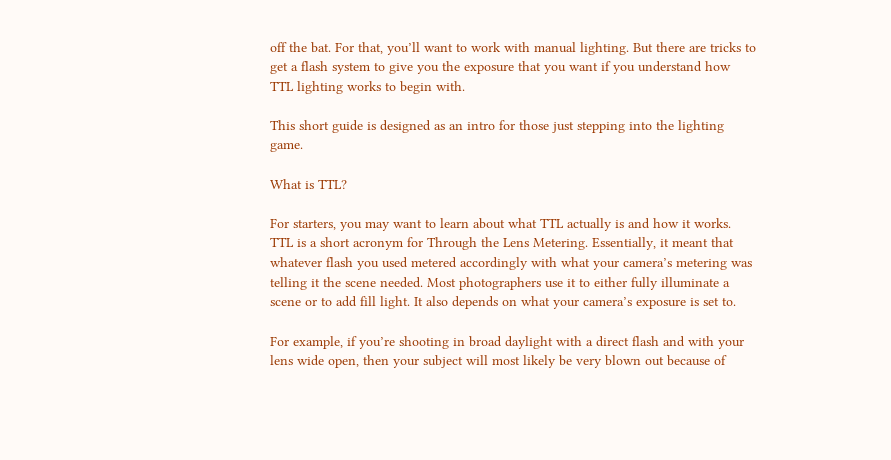off the bat. For that, you’ll want to work with manual lighting. But there are tricks to get a flash system to give you the exposure that you want if you understand how TTL lighting works to begin with.

This short guide is designed as an intro for those just stepping into the lighting game.

What is TTL?

For starters, you may want to learn about what TTL actually is and how it works. TTL is a short acronym for Through the Lens Metering. Essentially, it meant that whatever flash you used metered accordingly with what your camera’s metering was telling it the scene needed. Most photographers use it to either fully illuminate a scene or to add fill light. It also depends on what your camera’s exposure is set to.

For example, if you’re shooting in broad daylight with a direct flash and with your lens wide open, then your subject will most likely be very blown out because of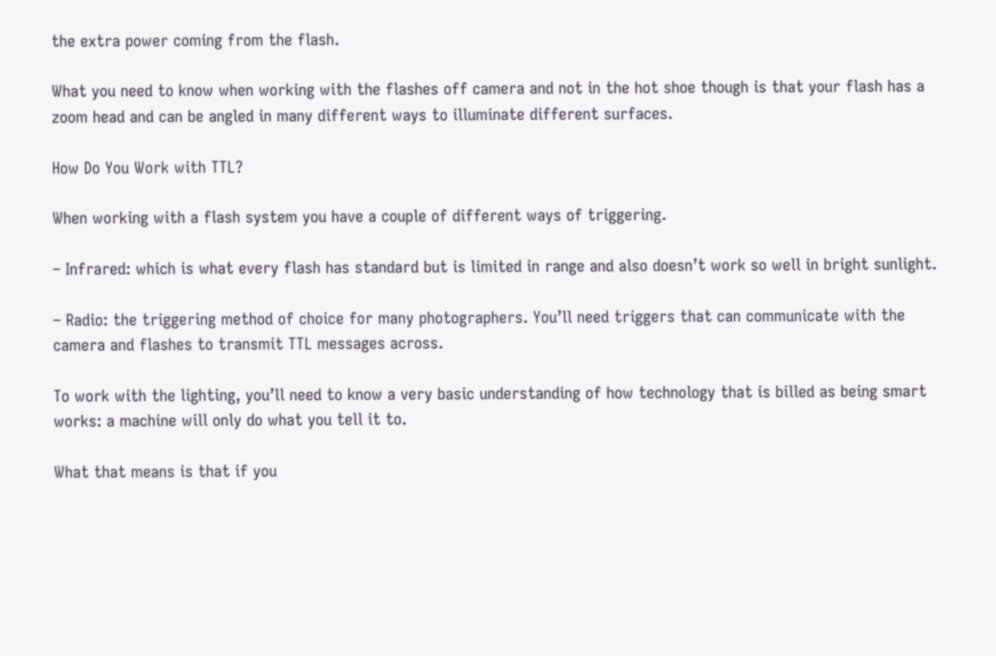the extra power coming from the flash.

What you need to know when working with the flashes off camera and not in the hot shoe though is that your flash has a zoom head and can be angled in many different ways to illuminate different surfaces.

How Do You Work with TTL?

When working with a flash system you have a couple of different ways of triggering.

– Infrared: which is what every flash has standard but is limited in range and also doesn’t work so well in bright sunlight.

– Radio: the triggering method of choice for many photographers. You’ll need triggers that can communicate with the camera and flashes to transmit TTL messages across.

To work with the lighting, you’ll need to know a very basic understanding of how technology that is billed as being smart works: a machine will only do what you tell it to.

What that means is that if you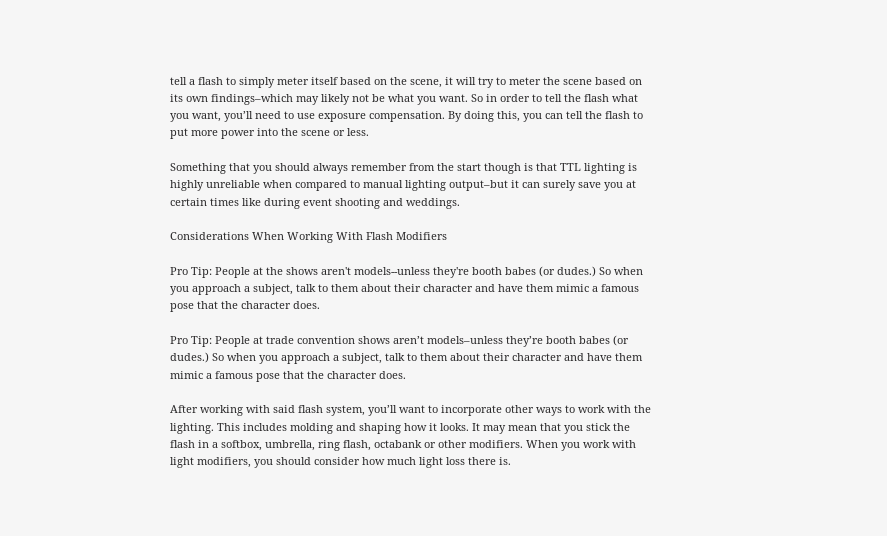tell a flash to simply meter itself based on the scene, it will try to meter the scene based on its own findings–which may likely not be what you want. So in order to tell the flash what you want, you’ll need to use exposure compensation. By doing this, you can tell the flash to put more power into the scene or less.

Something that you should always remember from the start though is that TTL lighting is highly unreliable when compared to manual lighting output–but it can surely save you at certain times like during event shooting and weddings.

Considerations When Working With Flash Modifiers

Pro Tip: People at the shows aren't models--unless they're booth babes (or dudes.) So when you approach a subject, talk to them about their character and have them mimic a famous pose that the character does.

Pro Tip: People at trade convention shows aren’t models–unless they’re booth babes (or dudes.) So when you approach a subject, talk to them about their character and have them mimic a famous pose that the character does.

After working with said flash system, you’ll want to incorporate other ways to work with the lighting. This includes molding and shaping how it looks. It may mean that you stick the flash in a softbox, umbrella, ring flash, octabank or other modifiers. When you work with light modifiers, you should consider how much light loss there is.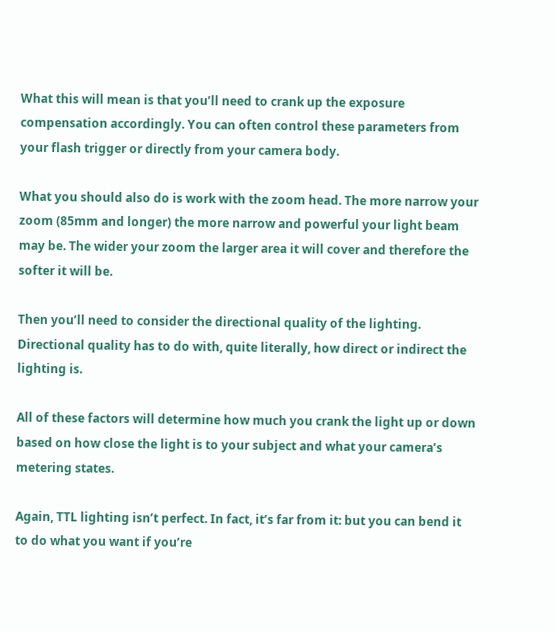What this will mean is that you’ll need to crank up the exposure compensation accordingly. You can often control these parameters from your flash trigger or directly from your camera body.

What you should also do is work with the zoom head. The more narrow your zoom (85mm and longer) the more narrow and powerful your light beam may be. The wider your zoom the larger area it will cover and therefore the softer it will be.

Then you’ll need to consider the directional quality of the lighting. Directional quality has to do with, quite literally, how direct or indirect the lighting is.

All of these factors will determine how much you crank the light up or down based on how close the light is to your subject and what your camera’s metering states.

Again, TTL lighting isn’t perfect. In fact, it’s far from it: but you can bend it to do what you want if you’re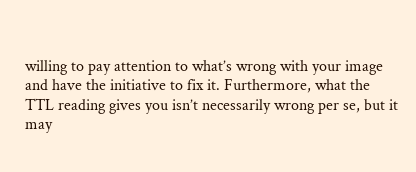willing to pay attention to what’s wrong with your image and have the initiative to fix it. Furthermore, what the TTL reading gives you isn’t necessarily wrong per se, but it may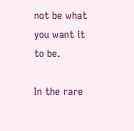not be what you want it to be.

In the rare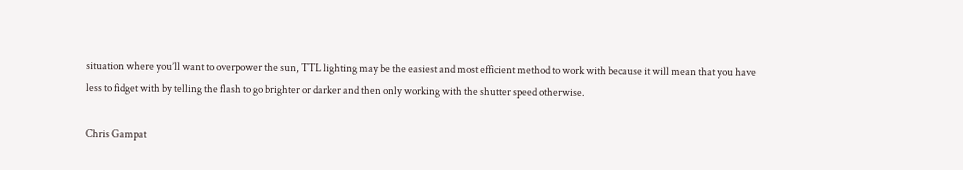situation where you’ll want to overpower the sun, TTL lighting may be the easiest and most efficient method to work with because it will mean that you have less to fidget with by telling the flash to go brighter or darker and then only working with the shutter speed otherwise.

Chris Gampat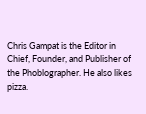Chris Gampat is the Editor in Chief, Founder, and Publisher of the Phoblographer. He also likes pizza.